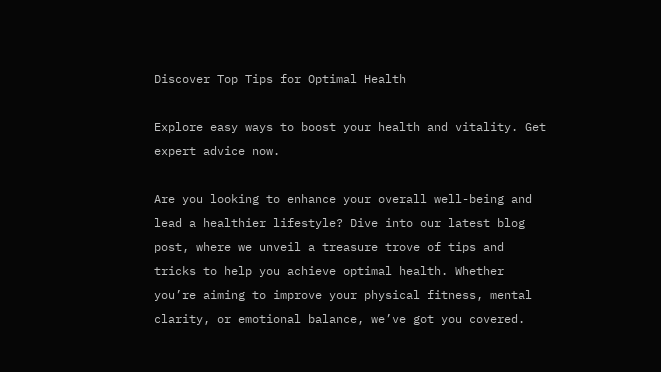Discover Top Tips for Optimal Health

Explore easy ways to boost your health and vitality. Get expert advice now.

Are you looking to enhance your overall well-being and lead a healthier lifestyle? Dive into our latest blog post, where we unveil a treasure trove of tips and tricks to help you achieve optimal health. Whether you’re aiming to improve your physical fitness, mental clarity, or emotional balance, we’ve got you covered.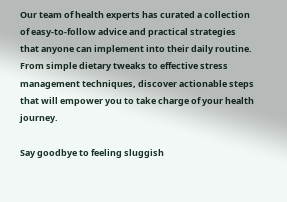Our team of health experts has curated a collection of easy-to-follow advice and practical strategies that anyone can implement into their daily routine. From simple dietary tweaks to effective stress management techniques, discover actionable steps that will empower you to take charge of your health journey.

Say goodbye to feeling sluggish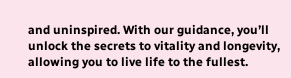and uninspired. With our guidance, you’ll unlock the secrets to vitality and longevity, allowing you to live life to the fullest.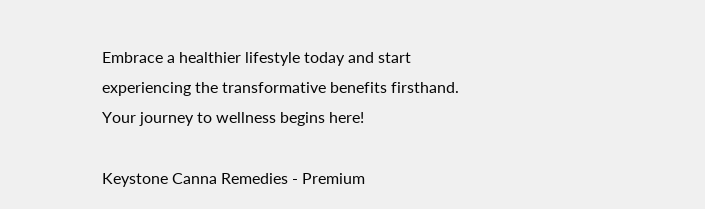Embrace a healthier lifestyle today and start experiencing the transformative benefits firsthand. Your journey to wellness begins here!

Keystone Canna Remedies - Premium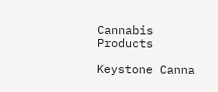Cannabis Products

Keystone Canna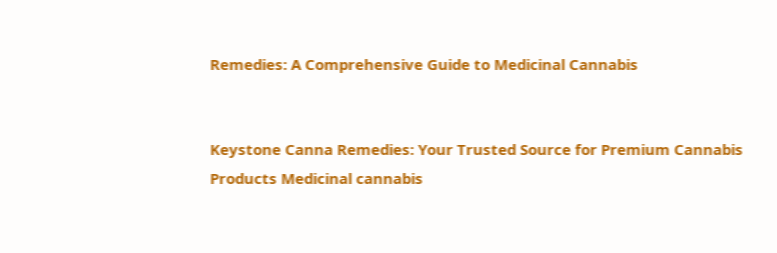Remedies: A Comprehensive Guide to Medicinal Cannabis


Keystone Canna Remedies: Your Trusted Source for Premium Cannabis Products Medicinal cannabis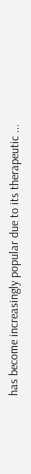has become increasingly popular due to its therapeutic ...